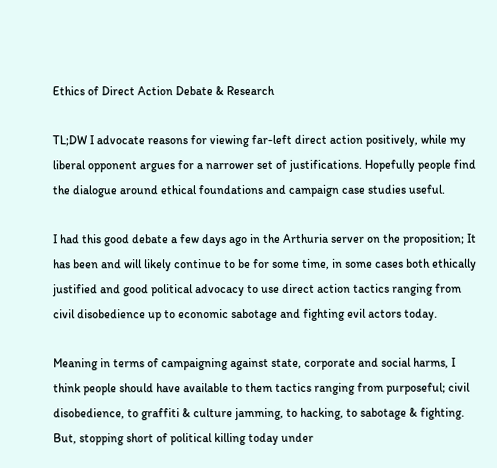Ethics of Direct Action Debate & Research

TL;DW I advocate reasons for viewing far-left direct action positively, while my liberal opponent argues for a narrower set of justifications. Hopefully people find the dialogue around ethical foundations and campaign case studies useful.

I had this good debate a few days ago in the Arthuria server on the proposition; It has been and will likely continue to be for some time, in some cases both ethically justified and good political advocacy to use direct action tactics ranging from civil disobedience up to economic sabotage and fighting evil actors today.

Meaning in terms of campaigning against state, corporate and social harms, I think people should have available to them tactics ranging from purposeful; civil disobedience, to graffiti & culture jamming, to hacking, to sabotage & fighting. But, stopping short of political killing today under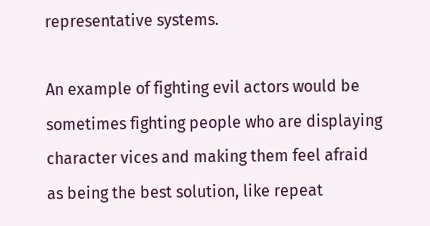representative systems.

An example of fighting evil actors would be sometimes fighting people who are displaying character vices and making them feel afraid as being the best solution, like repeat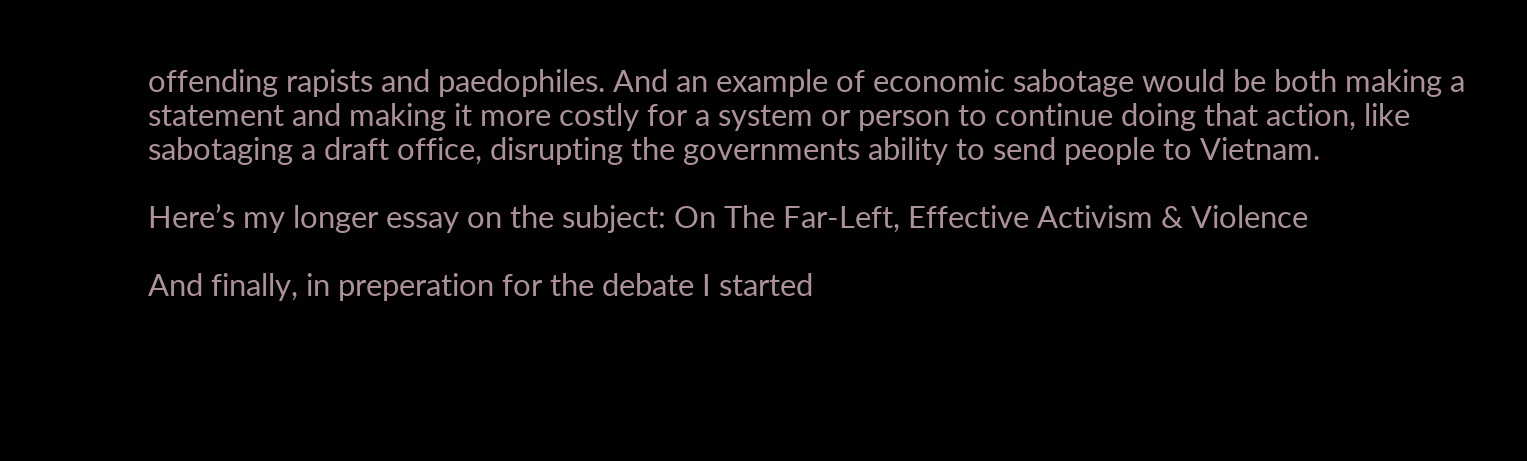offending rapists and paedophiles. And an example of economic sabotage would be both making a statement and making it more costly for a system or person to continue doing that action, like sabotaging a draft office, disrupting the governments ability to send people to Vietnam.

Here’s my longer essay on the subject: On The Far-Left, Effective Activism & Violence

And finally, in preperation for the debate I started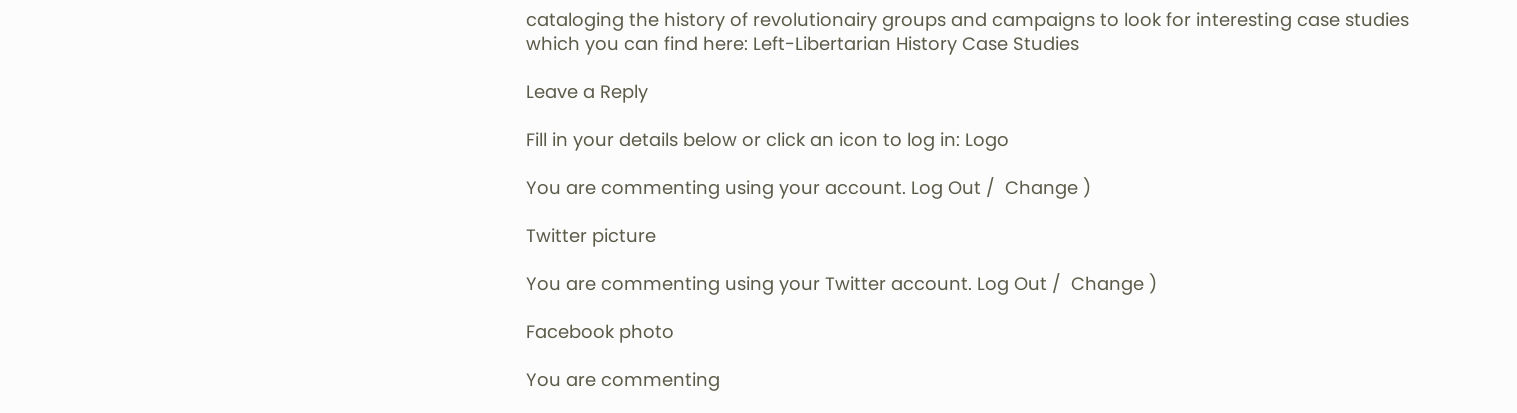cataloging the history of revolutionairy groups and campaigns to look for interesting case studies which you can find here: Left-Libertarian History Case Studies

Leave a Reply

Fill in your details below or click an icon to log in: Logo

You are commenting using your account. Log Out /  Change )

Twitter picture

You are commenting using your Twitter account. Log Out /  Change )

Facebook photo

You are commenting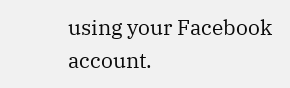using your Facebook account.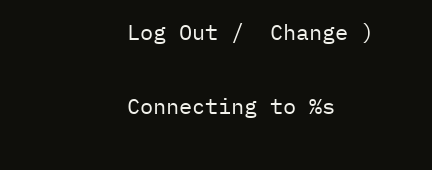Log Out /  Change )

Connecting to %s